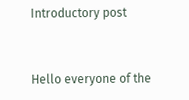Introductory post


Hello everyone of the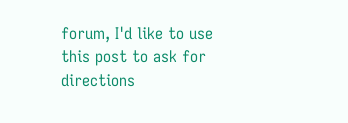forum, I'd like to use this post to ask for directions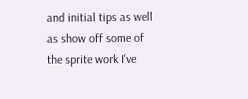and initial tips as well as show off some of the sprite work I've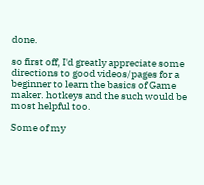done.

so first off, I'd greatly appreciate some directions to good videos/pages for a beginner to learn the basics of Game maker. hotkeys and the such would be most helpful too.

Some of my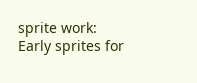sprite work:
Early sprites for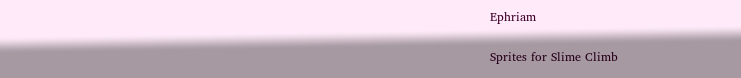Ephriam

Sprites for Slime Climb